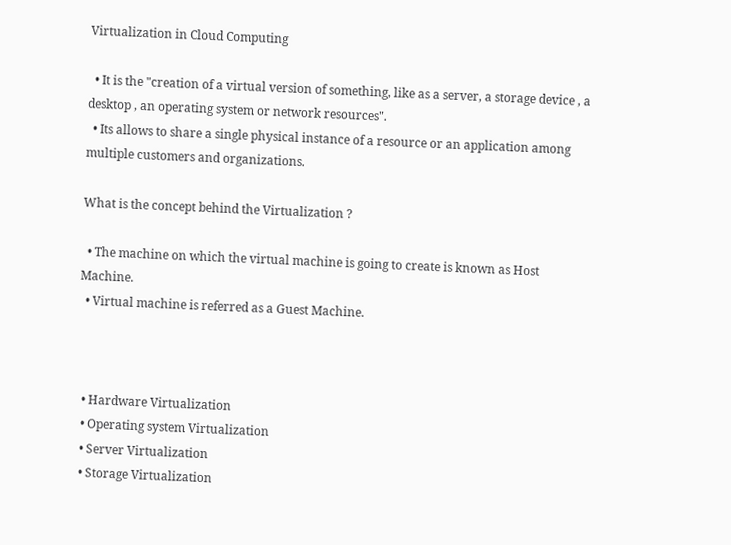Virtualization in Cloud Computing

  • It is the "creation of a virtual version of something, like as a server, a storage device , a desktop , an operating system or network resources".
  • Its allows to share a single physical instance of a resource or an application among multiple customers and organizations.

What is the concept behind the Virtualization ?

  • The machine on which the virtual machine is going to create is known as Host Machine.
  • Virtual machine is referred as a Guest Machine.



  • Hardware Virtualization
  • Operating system Virtualization
  • Server Virtualization
  • Storage Virtualization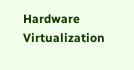Hardware Virtualization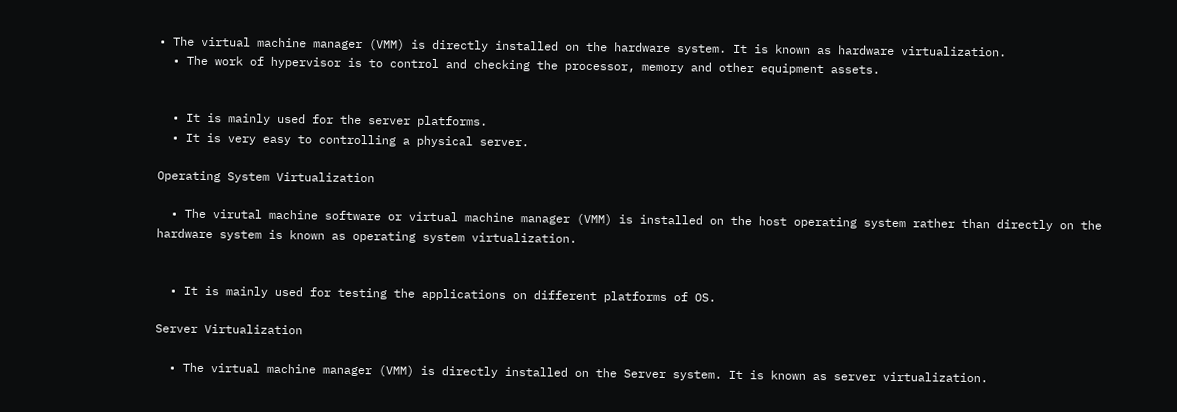• The virtual machine manager (VMM) is directly installed on the hardware system. It is known as hardware virtualization.
  • The work of hypervisor is to control and checking the processor, memory and other equipment assets.


  • It is mainly used for the server platforms.
  • It is very easy to controlling a physical server.

Operating System Virtualization

  • The virutal machine software or virtual machine manager (VMM) is installed on the host operating system rather than directly on the hardware system is known as operating system virtualization.


  • It is mainly used for testing the applications on different platforms of OS.

Server Virtualization

  • The virtual machine manager (VMM) is directly installed on the Server system. It is known as server virtualization.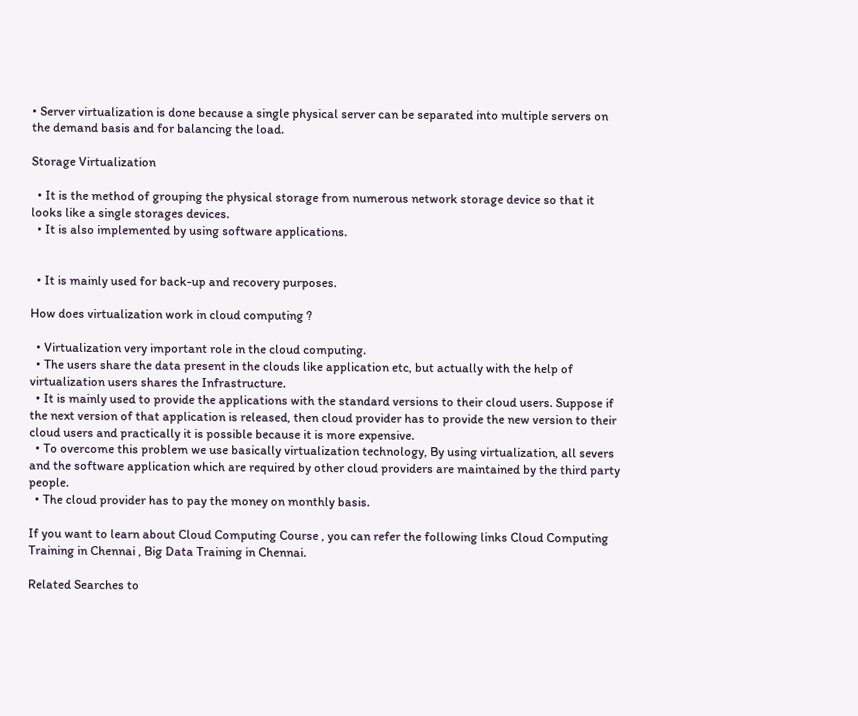• Server virtualization is done because a single physical server can be separated into multiple servers on the demand basis and for balancing the load.

Storage Virtualization

  • It is the method of grouping the physical storage from numerous network storage device so that it looks like a single storages devices.
  • It is also implemented by using software applications.


  • It is mainly used for back-up and recovery purposes.

How does virtualization work in cloud computing ?

  • Virtualization very important role in the cloud computing.
  • The users share the data present in the clouds like application etc, but actually with the help of virtualization users shares the Infrastructure.
  • It is mainly used to provide the applications with the standard versions to their cloud users. Suppose if the next version of that application is released, then cloud provider has to provide the new version to their cloud users and practically it is possible because it is more expensive.
  • To overcome this problem we use basically virtualization technology, By using virtualization, all severs and the software application which are required by other cloud providers are maintained by the third party people.
  • The cloud provider has to pay the money on monthly basis.

If you want to learn about Cloud Computing Course , you can refer the following links Cloud Computing Training in Chennai , Big Data Training in Chennai.

Related Searches to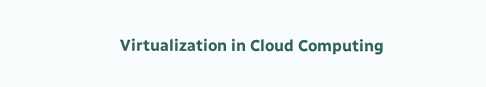Virtualization in Cloud Computing